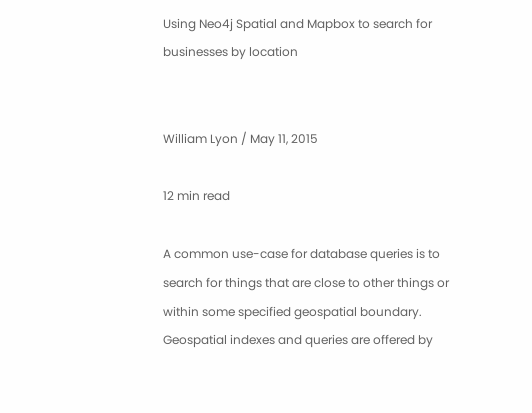Using Neo4j Spatial and Mapbox to search for businesses by location


William Lyon / May 11, 2015

12 min read

A common use-case for database queries is to search for things that are close to other things or within some specified geospatial boundary. Geospatial indexes and queries are offered by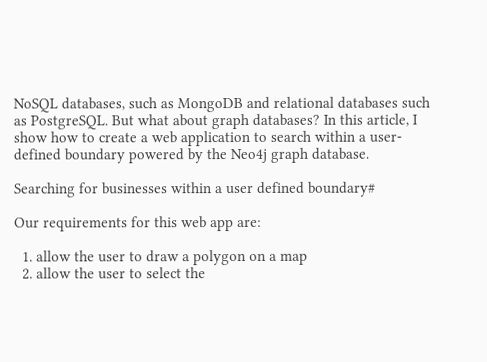NoSQL databases, such as MongoDB and relational databases such as PostgreSQL. But what about graph databases? In this article, I show how to create a web application to search within a user-defined boundary powered by the Neo4j graph database.

Searching for businesses within a user defined boundary#

Our requirements for this web app are:

  1. allow the user to draw a polygon on a map
  2. allow the user to select the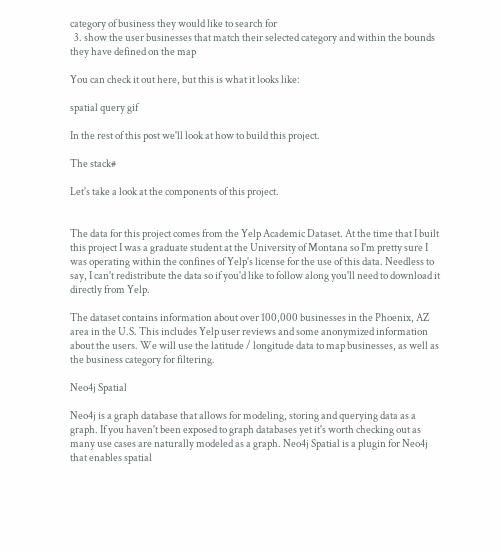category of business they would like to search for
  3. show the user businesses that match their selected category and within the bounds they have defined on the map

You can check it out here, but this is what it looks like:

spatial query gif

In the rest of this post we'll look at how to build this project.

The stack#

Let's take a look at the components of this project.


The data for this project comes from the Yelp Academic Dataset. At the time that I built this project I was a graduate student at the University of Montana so I'm pretty sure I was operating within the confines of Yelp's license for the use of this data. Needless to say, I can't redistribute the data so if you'd like to follow along you'll need to download it directly from Yelp.

The dataset contains information about over 100,000 businesses in the Phoenix, AZ area in the U.S. This includes Yelp user reviews and some anonymized information about the users. We will use the latitude / longitude data to map businesses, as well as the business category for filtering.

Neo4j Spatial

Neo4j is a graph database that allows for modeling, storing and querying data as a graph. If you haven't been exposed to graph databases yet it's worth checking out as many use cases are naturally modeled as a graph. Neo4j Spatial is a plugin for Neo4j that enables spatial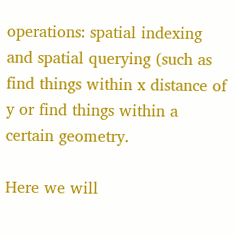operations: spatial indexing and spatial querying (such as find things within x distance of y or find things within a certain geometry.

Here we will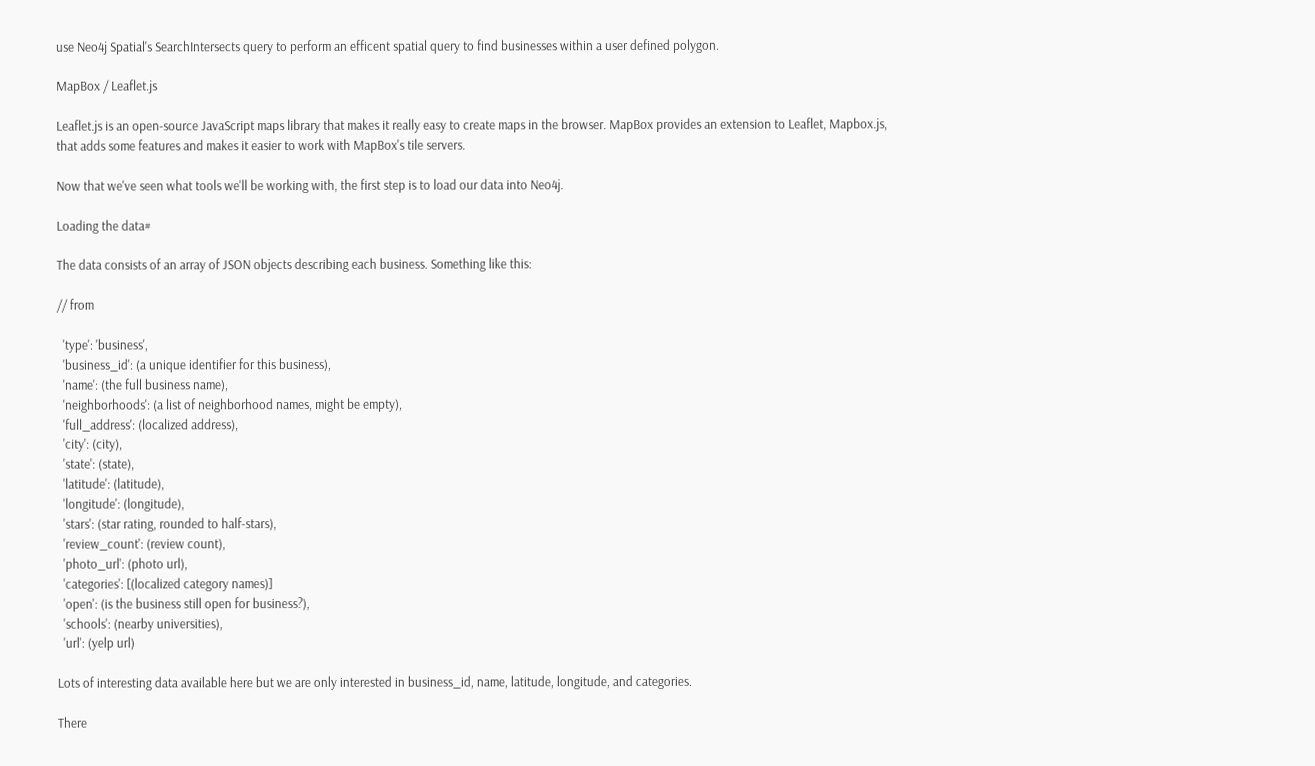use Neo4j Spatial's SearchIntersects query to perform an efficent spatial query to find businesses within a user defined polygon.

MapBox / Leaflet.js

Leaflet.js is an open-source JavaScript maps library that makes it really easy to create maps in the browser. MapBox provides an extension to Leaflet, Mapbox.js, that adds some features and makes it easier to work with MapBox's tile servers.

Now that we've seen what tools we'll be working with, the first step is to load our data into Neo4j.

Loading the data#

The data consists of an array of JSON objects describing each business. Something like this:

// from

  'type': 'business',
  'business_id': (a unique identifier for this business),
  'name': (the full business name),
  'neighborhoods': (a list of neighborhood names, might be empty),
  'full_address': (localized address),
  'city': (city),
  'state': (state),
  'latitude': (latitude),
  'longitude': (longitude),
  'stars': (star rating, rounded to half-stars),
  'review_count': (review count),
  'photo_url': (photo url),
  'categories': [(localized category names)]
  'open': (is the business still open for business?),
  'schools': (nearby universities),
  'url': (yelp url)

Lots of interesting data available here but we are only interested in business_id, name, latitude, longitude, and categories.

There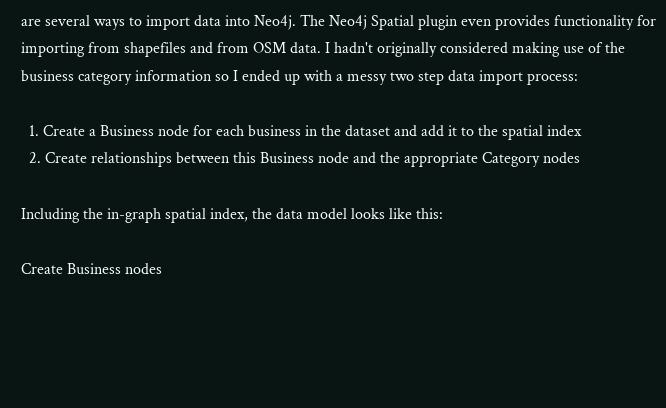are several ways to import data into Neo4j. The Neo4j Spatial plugin even provides functionality for importing from shapefiles and from OSM data. I hadn't originally considered making use of the business category information so I ended up with a messy two step data import process:

  1. Create a Business node for each business in the dataset and add it to the spatial index
  2. Create relationships between this Business node and the appropriate Category nodes

Including the in-graph spatial index, the data model looks like this:

Create Business nodes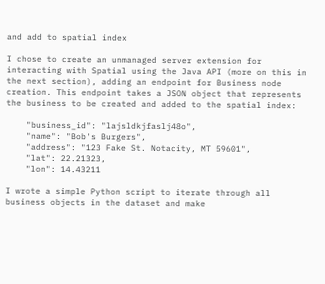and add to spatial index

I chose to create an unmanaged server extension for interacting with Spatial using the Java API (more on this in the next section), adding an endpoint for Business node creation. This endpoint takes a JSON object that represents the business to be created and added to the spatial index:

    "business_id": "lajsldkjfaslj48o",
    "name": "Bob's Burgers",
    "address": "123 Fake St. Notacity, MT 59601",
    "lat": 22.21323,
    "lon": 14.43211

I wrote a simple Python script to iterate through all business objects in the dataset and make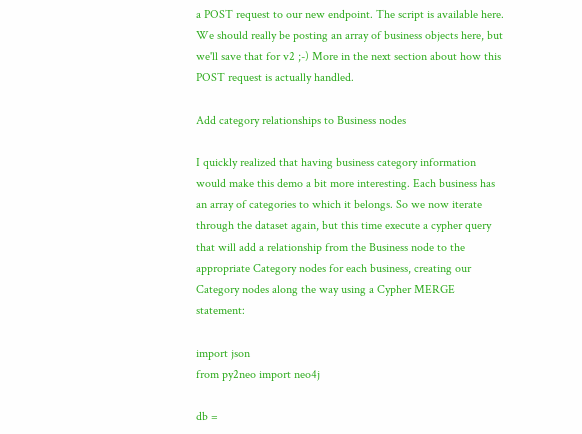a POST request to our new endpoint. The script is available here. We should really be posting an array of business objects here, but we'll save that for v2 ;-) More in the next section about how this POST request is actually handled.

Add category relationships to Business nodes

I quickly realized that having business category information would make this demo a bit more interesting. Each business has an array of categories to which it belongs. So we now iterate through the dataset again, but this time execute a cypher query that will add a relationship from the Business node to the appropriate Category nodes for each business, creating our Category nodes along the way using a Cypher MERGE statement:

import json
from py2neo import neo4j

db =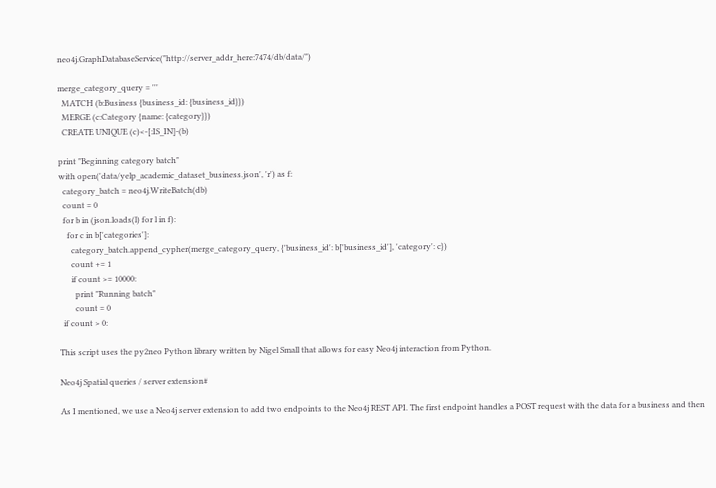neo4j.GraphDatabaseService("http://server_addr_here:7474/db/data/")

merge_category_query = '''
  MATCH (b:Business {business_id: {business_id}})
  MERGE (c:Category {name: {category}})
  CREATE UNIQUE (c)<-[:IS_IN]-(b)

print "Beginning category batch"
with open('data/yelp_academic_dataset_business.json', 'r') as f:
  category_batch = neo4j.WriteBatch(db)
  count = 0
  for b in (json.loads(l) for l in f):
    for c in b['categories']:
      category_batch.append_cypher(merge_category_query, {'business_id': b['business_id'], 'category': c})
      count += 1
      if count >= 10000:
        print "Running batch"
        count = 0
  if count > 0:

This script uses the py2neo Python library written by Nigel Small that allows for easy Neo4j interaction from Python.

Neo4j Spatial queries / server extension#

As I mentioned, we use a Neo4j server extension to add two endpoints to the Neo4j REST API. The first endpoint handles a POST request with the data for a business and then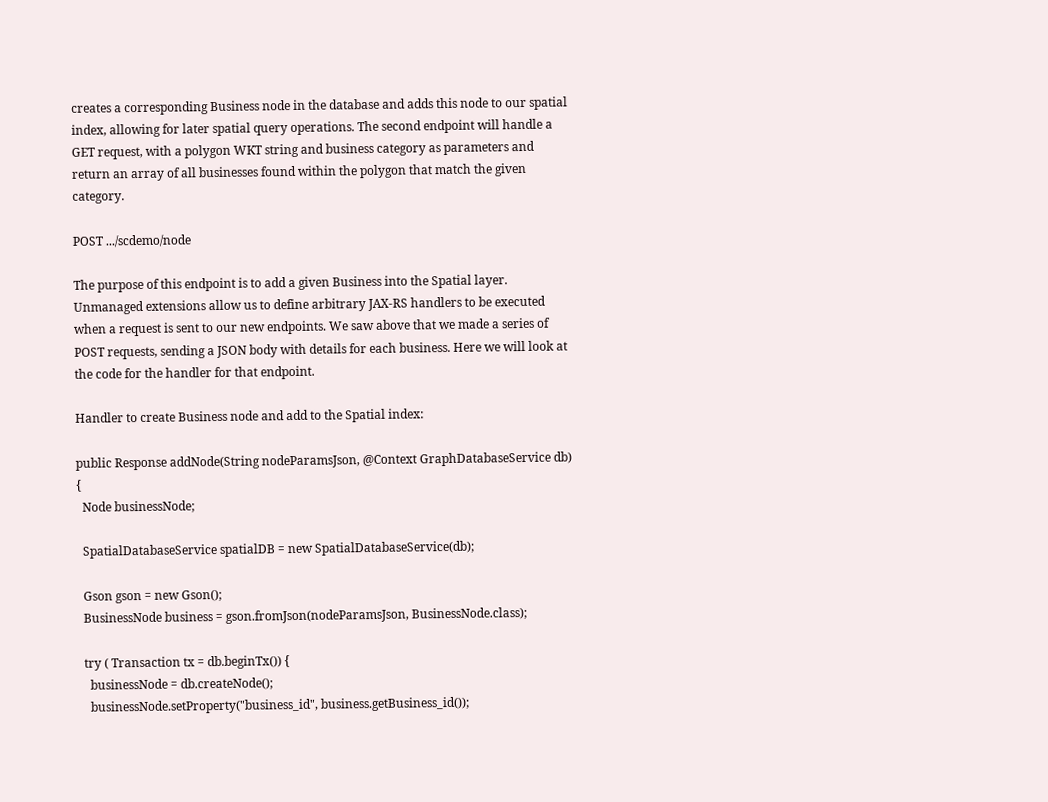creates a corresponding Business node in the database and adds this node to our spatial index, allowing for later spatial query operations. The second endpoint will handle a GET request, with a polygon WKT string and business category as parameters and return an array of all businesses found within the polygon that match the given category.

POST .../scdemo/node

The purpose of this endpoint is to add a given Business into the Spatial layer. Unmanaged extensions allow us to define arbitrary JAX-RS handlers to be executed when a request is sent to our new endpoints. We saw above that we made a series of POST requests, sending a JSON body with details for each business. Here we will look at the code for the handler for that endpoint.

Handler to create Business node and add to the Spatial index:

public Response addNode(String nodeParamsJson, @Context GraphDatabaseService db) {
  Node businessNode;

  SpatialDatabaseService spatialDB = new SpatialDatabaseService(db);

  Gson gson = new Gson();
  BusinessNode business = gson.fromJson(nodeParamsJson, BusinessNode.class);

  try ( Transaction tx = db.beginTx()) {
    businessNode = db.createNode();
    businessNode.setProperty("business_id", business.getBusiness_id());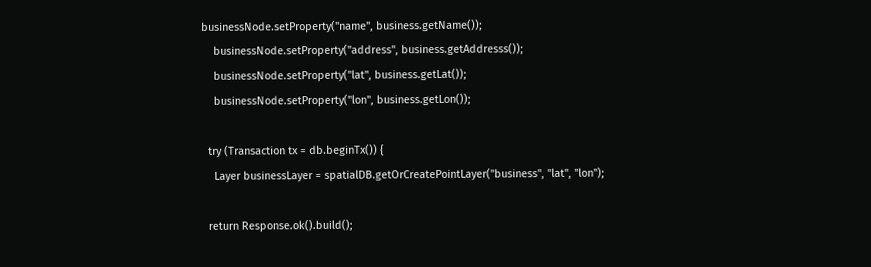businessNode.setProperty("name", business.getName());
    businessNode.setProperty("address", business.getAddresss());
    businessNode.setProperty("lat", business.getLat());
    businessNode.setProperty("lon", business.getLon());

  try (Transaction tx = db.beginTx()) {
    Layer businessLayer = spatialDB.getOrCreatePointLayer("business", "lat", "lon");

  return Response.ok().build();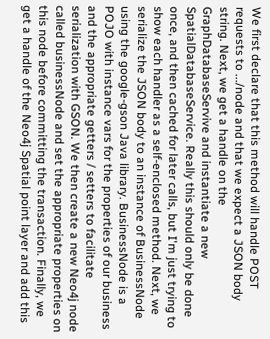We first declare that this method will handle POST requests to .../node and that we expect a JSON body string. Next, we get a handle on the GraphDatabaseServive and instantiate a new SpatialDatabaseService. Really this should only be done once, and then cached for later calls, but I'm just trying to show each handler as a self-enclosed method. Next, we serialize the JSON body to an instance of BusinessNode using the google-gson Java library. BusinessNode is a POJO with instance vars for the properties of our business and the appropriate getters / setters to facilitate serialization with GSON. We then create a new Neo4j node called businessNode and set the appropriate properties on this node before committing the transaction. Finally, we get a handle of the Neo4j Spatial point layer and add this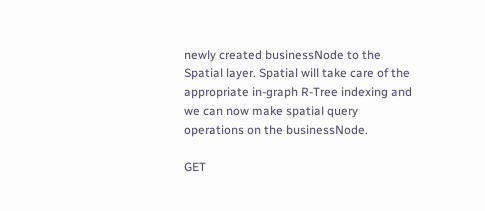newly created businessNode to the Spatial layer. Spatial will take care of the appropriate in-graph R-Tree indexing and we can now make spatial query operations on the businessNode.

GET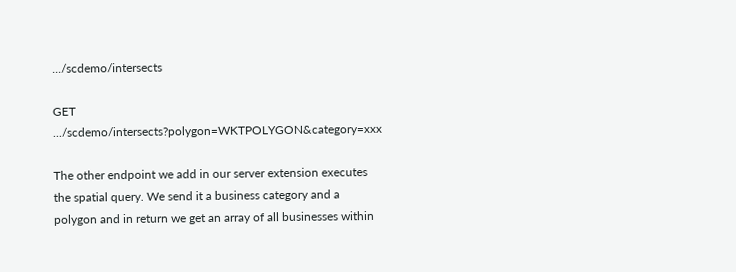.../scdemo/intersects

GET .../scdemo/intersects?polygon=WKTPOLYGON&category=xxx

The other endpoint we add in our server extension executes the spatial query. We send it a business category and a polygon and in return we get an array of all businesses within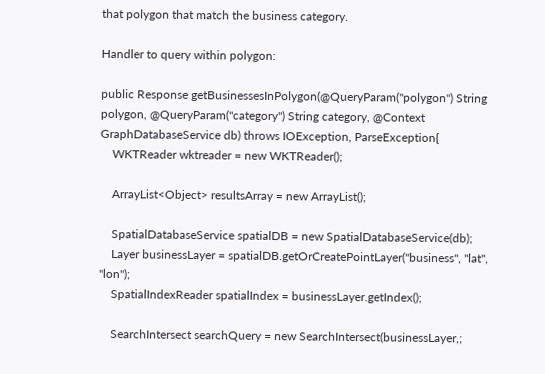that polygon that match the business category.

Handler to query within polygon:

public Response getBusinessesInPolygon(@QueryParam("polygon") String polygon, @QueryParam("category") String category, @Context GraphDatabaseService db) throws IOException, ParseException{
    WKTReader wktreader = new WKTReader();

    ArrayList<Object> resultsArray = new ArrayList();

    SpatialDatabaseService spatialDB = new SpatialDatabaseService(db);
    Layer businessLayer = spatialDB.getOrCreatePointLayer("business", "lat", "lon");
    SpatialIndexReader spatialIndex = businessLayer.getIndex();

    SearchIntersect searchQuery = new SearchIntersect(businessLayer,;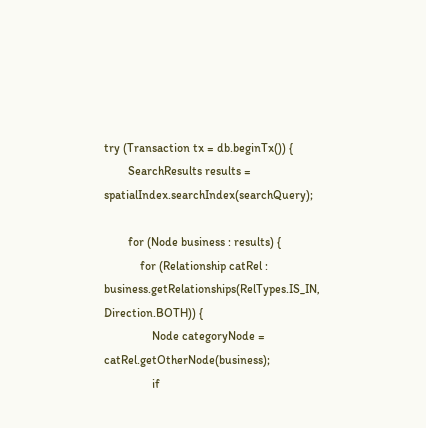try (Transaction tx = db.beginTx()) {
        SearchResults results = spatialIndex.searchIndex(searchQuery);

        for (Node business : results) {
            for (Relationship catRel : business.getRelationships(RelTypes.IS_IN, Direction.BOTH)) {
                Node categoryNode = catRel.getOtherNode(business);
                if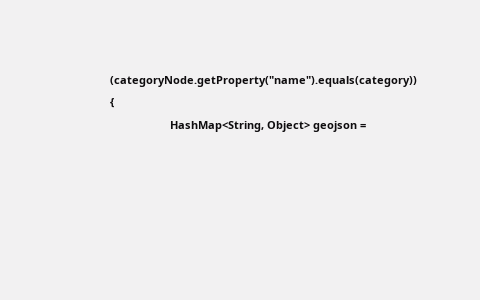(categoryNode.getProperty("name").equals(category)) {
                    HashMap<String, Object> geojson =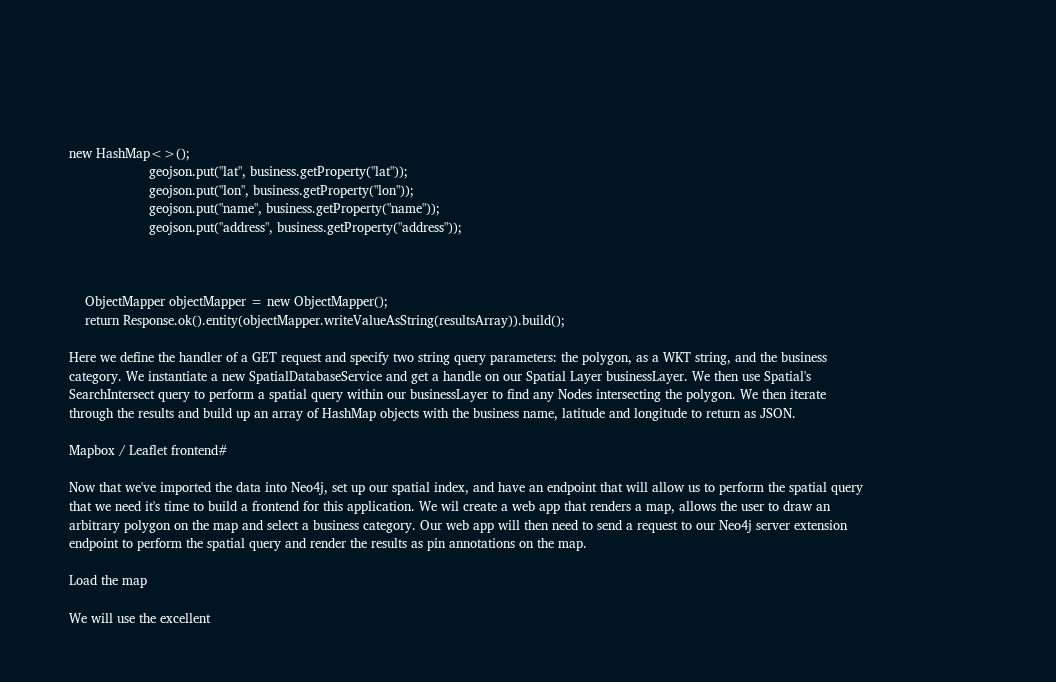new HashMap<>();
                    geojson.put("lat", business.getProperty("lat"));
                    geojson.put("lon", business.getProperty("lon"));
                    geojson.put("name", business.getProperty("name"));
                    geojson.put("address", business.getProperty("address"));



    ObjectMapper objectMapper = new ObjectMapper();
    return Response.ok().entity(objectMapper.writeValueAsString(resultsArray)).build();

Here we define the handler of a GET request and specify two string query parameters: the polygon, as a WKT string, and the business category. We instantiate a new SpatialDatabaseService and get a handle on our Spatial Layer businessLayer. We then use Spatial's SearchIntersect query to perform a spatial query within our businessLayer to find any Nodes intersecting the polygon. We then iterate through the results and build up an array of HashMap objects with the business name, latitude and longitude to return as JSON.

Mapbox / Leaflet frontend#

Now that we've imported the data into Neo4j, set up our spatial index, and have an endpoint that will allow us to perform the spatial query that we need it's time to build a frontend for this application. We wil create a web app that renders a map, allows the user to draw an arbitrary polygon on the map and select a business category. Our web app will then need to send a request to our Neo4j server extension endpoint to perform the spatial query and render the results as pin annotations on the map.

Load the map

We will use the excellent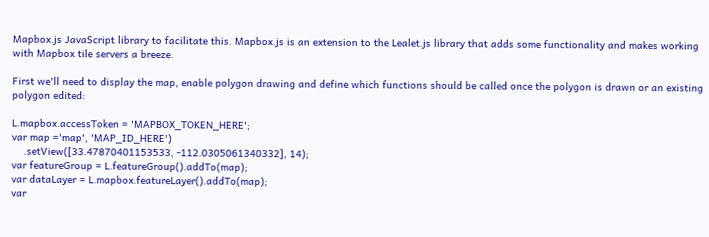Mapbox.js JavaScript library to facilitate this. Mapbox.js is an extension to the Lealet.js library that adds some functionality and makes working with Mapbox tile servers a breeze.

First we'll need to display the map, enable polygon drawing and define which functions should be called once the polygon is drawn or an existing polygon edited:

L.mapbox.accessToken = 'MAPBOX_TOKEN_HERE';
var map ='map', 'MAP_ID_HERE')
    .setView([33.47870401153533, -112.0305061340332], 14);
var featureGroup = L.featureGroup().addTo(map);
var dataLayer = L.mapbox.featureLayer().addTo(map);
var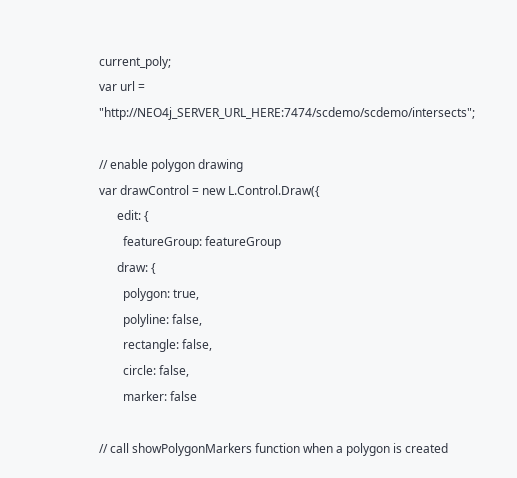current_poly;
var url = "http://NEO4j_SERVER_URL_HERE:7474/scdemo/scdemo/intersects";

// enable polygon drawing
var drawControl = new L.Control.Draw({
      edit: {
        featureGroup: featureGroup
      draw: {
        polygon: true,
        polyline: false,
        rectangle: false,
        circle: false,
        marker: false

// call showPolygonMarkers function when a polygon is created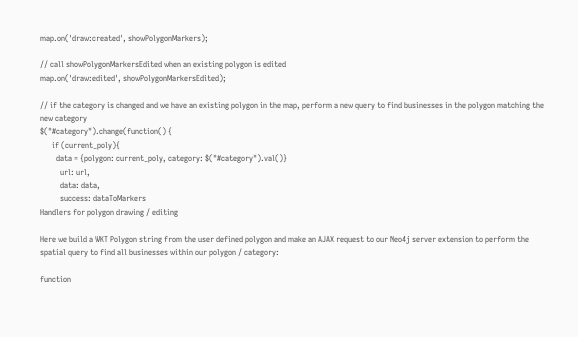map.on('draw:created', showPolygonMarkers);

// call showPolygonMarkersEdited when an existing polygon is edited
map.on('draw:edited', showPolygonMarkersEdited);

// if the category is changed and we have an existing polygon in the map, perform a new query to find businesses in the polygon matching the new category
$("#category").change(function() {
      if (current_poly){
        data = {polygon: current_poly, category: $("#category").val()}
          url: url,
          data: data,
          success: dataToMarkers
Handlers for polygon drawing / editing

Here we build a WKT Polygon string from the user defined polygon and make an AJAX request to our Neo4j server extension to perform the spatial query to find all businesses within our polygon / category:

function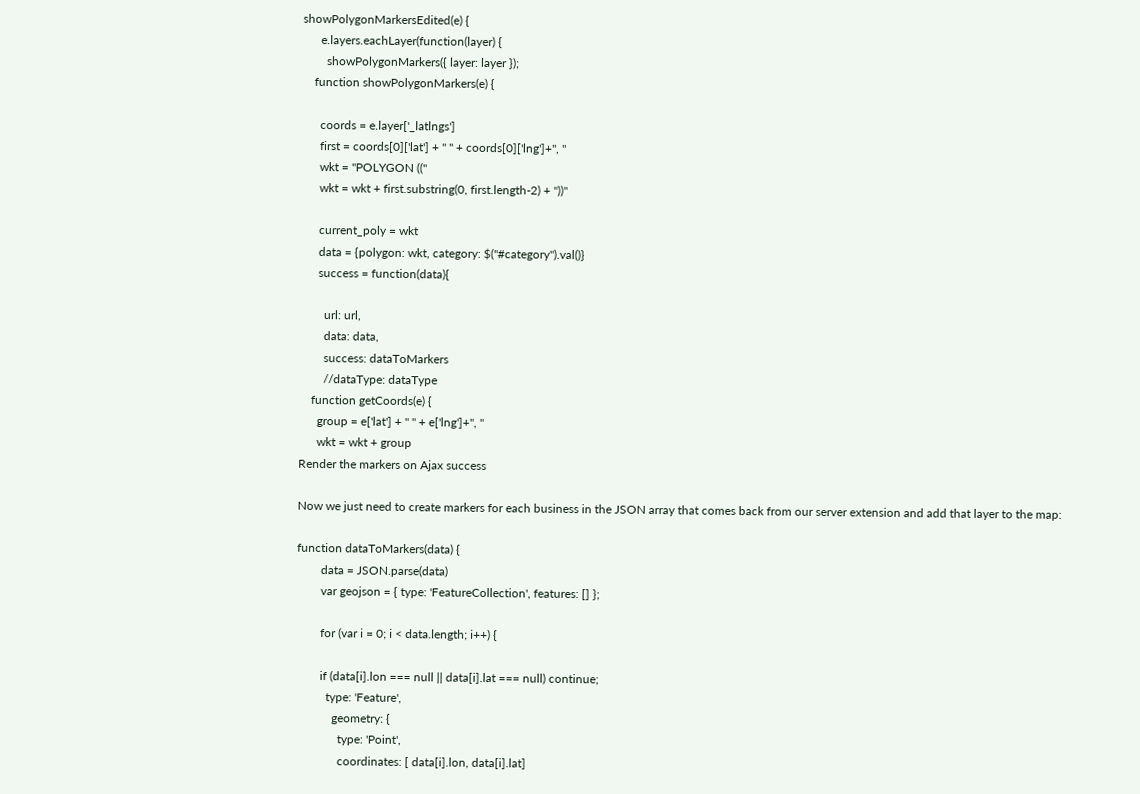showPolygonMarkersEdited(e) {
      e.layers.eachLayer(function(layer) {
        showPolygonMarkers({ layer: layer });
    function showPolygonMarkers(e) {

      coords = e.layer['_latlngs']
      first = coords[0]['lat'] + " " + coords[0]['lng']+", "
      wkt = "POLYGON (("
      wkt = wkt + first.substring(0, first.length-2) + "))"

      current_poly = wkt
      data = {polygon: wkt, category: $("#category").val()}
      success = function(data){

        url: url,
        data: data,
        success: dataToMarkers
        //dataType: dataType
    function getCoords(e) {
      group = e['lat'] + " " + e['lng']+", "
      wkt = wkt + group
Render the markers on Ajax success

Now we just need to create markers for each business in the JSON array that comes back from our server extension and add that layer to the map:

function dataToMarkers(data) {
        data = JSON.parse(data)
        var geojson = { type: 'FeatureCollection', features: [] };

        for (var i = 0; i < data.length; i++) {

        if (data[i].lon === null || data[i].lat === null) continue;
          type: 'Feature',
            geometry: {
              type: 'Point',
              coordinates: [ data[i].lon, data[i].lat]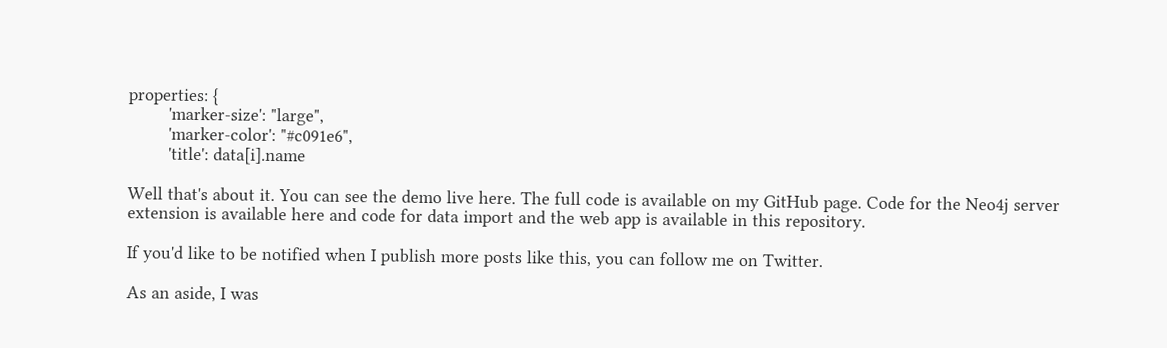properties: {
        'marker-size': "large",
        'marker-color': "#c091e6",
        'title': data[i].name

Well that's about it. You can see the demo live here. The full code is available on my GitHub page. Code for the Neo4j server extension is available here and code for data import and the web app is available in this repository.

If you'd like to be notified when I publish more posts like this, you can follow me on Twitter.

As an aside, I was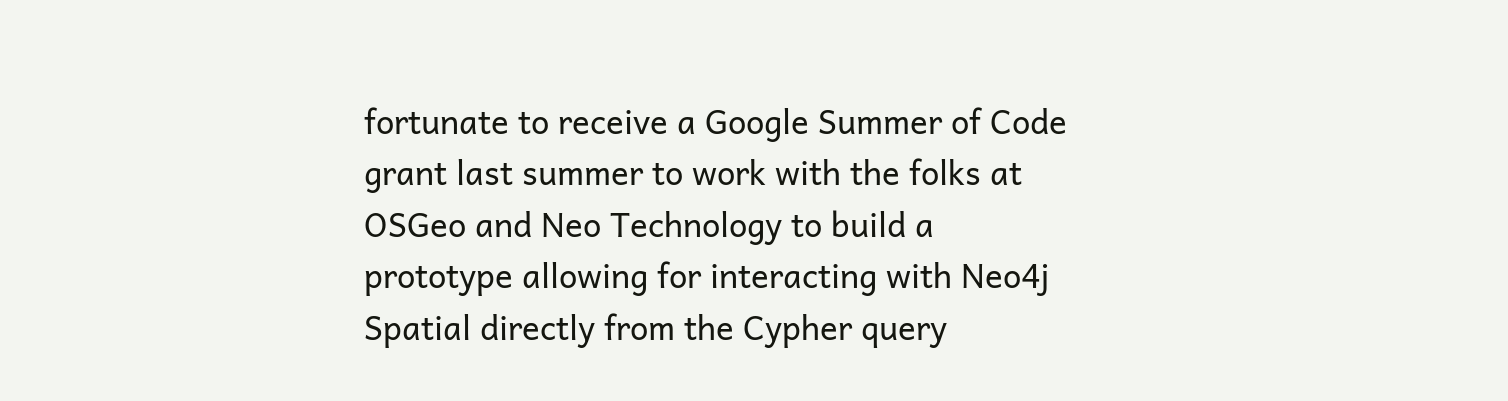fortunate to receive a Google Summer of Code grant last summer to work with the folks at OSGeo and Neo Technology to build a prototype allowing for interacting with Neo4j Spatial directly from the Cypher query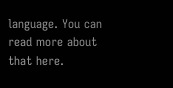language. You can read more about that here.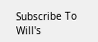Subscribe To Will's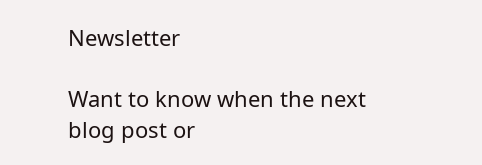Newsletter

Want to know when the next blog post or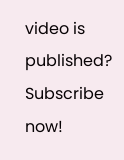video is published? Subscribe now!